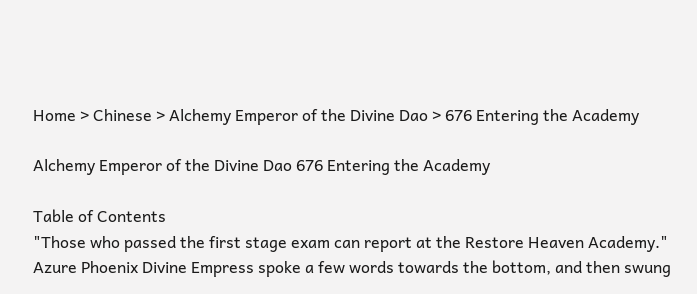Home > Chinese > Alchemy Emperor of the Divine Dao > 676 Entering the Academy

Alchemy Emperor of the Divine Dao 676 Entering the Academy

Table of Contents
"Those who passed the first stage exam can report at the Restore Heaven Academy." Azure Phoenix Divine Empress spoke a few words towards the bottom, and then swung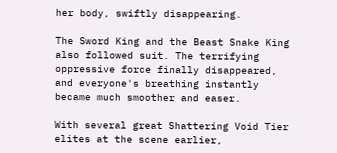her body, swiftly disappearing.

The Sword King and the Beast Snake King also followed suit. The terrifying oppressive force finally disappeared, and everyone's breathing instantly became much smoother and easer.

With several great Shattering Void Tier elites at the scene earlier,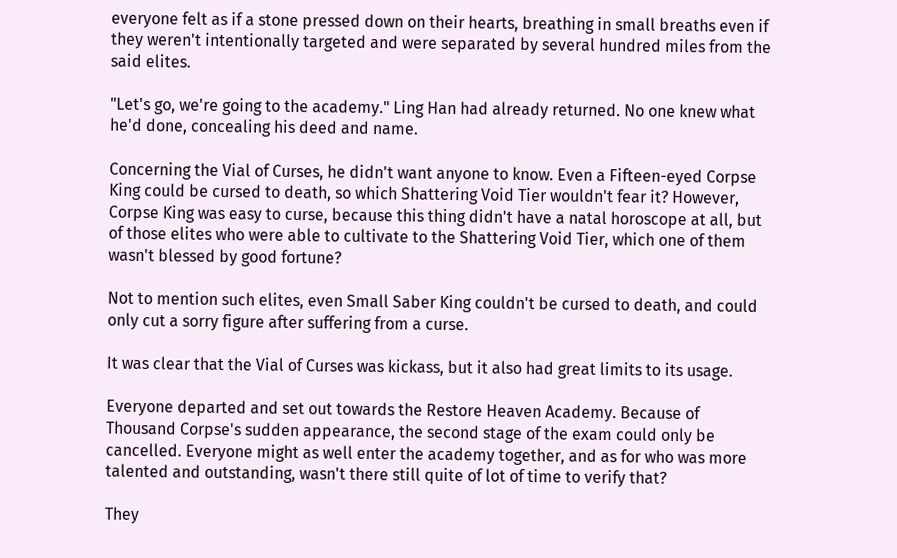everyone felt as if a stone pressed down on their hearts, breathing in small breaths even if they weren't intentionally targeted and were separated by several hundred miles from the said elites.

"Let's go, we're going to the academy." Ling Han had already returned. No one knew what he'd done, concealing his deed and name.

Concerning the Vial of Curses, he didn't want anyone to know. Even a Fifteen-eyed Corpse King could be cursed to death, so which Shattering Void Tier wouldn't fear it? However, Corpse King was easy to curse, because this thing didn't have a natal horoscope at all, but of those elites who were able to cultivate to the Shattering Void Tier, which one of them wasn't blessed by good fortune?

Not to mention such elites, even Small Saber King couldn't be cursed to death, and could only cut a sorry figure after suffering from a curse.

It was clear that the Vial of Curses was kickass, but it also had great limits to its usage.

Everyone departed and set out towards the Restore Heaven Academy. Because of Thousand Corpse's sudden appearance, the second stage of the exam could only be cancelled. Everyone might as well enter the academy together, and as for who was more talented and outstanding, wasn't there still quite of lot of time to verify that?

They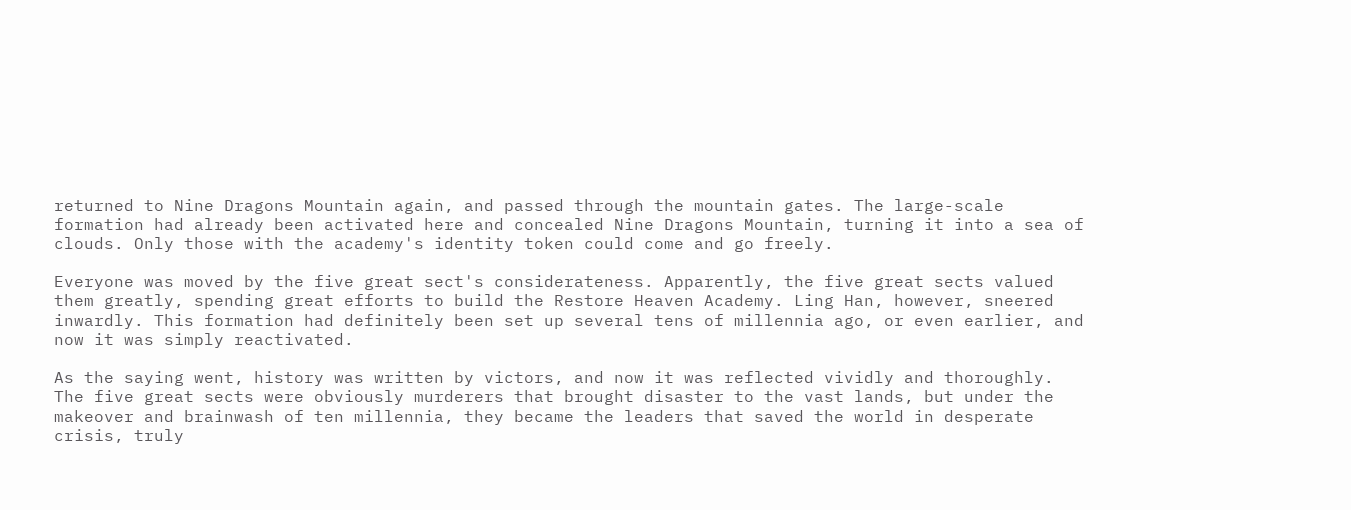returned to Nine Dragons Mountain again, and passed through the mountain gates. The large-scale formation had already been activated here and concealed Nine Dragons Mountain, turning it into a sea of clouds. Only those with the academy's identity token could come and go freely.

Everyone was moved by the five great sect's considerateness. Apparently, the five great sects valued them greatly, spending great efforts to build the Restore Heaven Academy. Ling Han, however, sneered inwardly. This formation had definitely been set up several tens of millennia ago, or even earlier, and now it was simply reactivated.

As the saying went, history was written by victors, and now it was reflected vividly and thoroughly. The five great sects were obviously murderers that brought disaster to the vast lands, but under the makeover and brainwash of ten millennia, they became the leaders that saved the world in desperate crisis, truly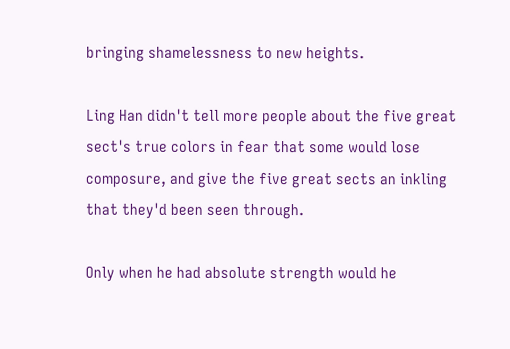bringing shamelessness to new heights.

Ling Han didn't tell more people about the five great sect's true colors in fear that some would lose composure, and give the five great sects an inkling that they'd been seen through.

Only when he had absolute strength would he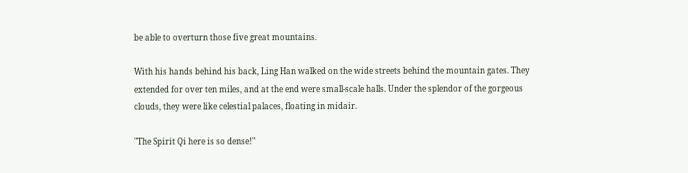be able to overturn those five great mountains.

With his hands behind his back, Ling Han walked on the wide streets behind the mountain gates. They extended for over ten miles, and at the end were small-scale halls. Under the splendor of the gorgeous clouds, they were like celestial palaces, floating in midair.

"The Spirit Qi here is so dense!"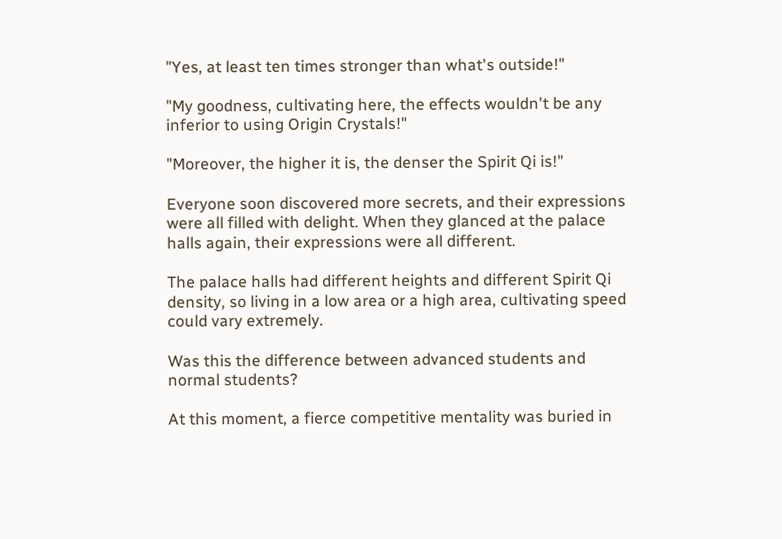"Yes, at least ten times stronger than what's outside!"

"My goodness, cultivating here, the effects wouldn't be any inferior to using Origin Crystals!"

"Moreover, the higher it is, the denser the Spirit Qi is!"

Everyone soon discovered more secrets, and their expressions were all filled with delight. When they glanced at the palace halls again, their expressions were all different.

The palace halls had different heights and different Spirit Qi density, so living in a low area or a high area, cultivating speed could vary extremely.

Was this the difference between advanced students and normal students?

At this moment, a fierce competitive mentality was buried in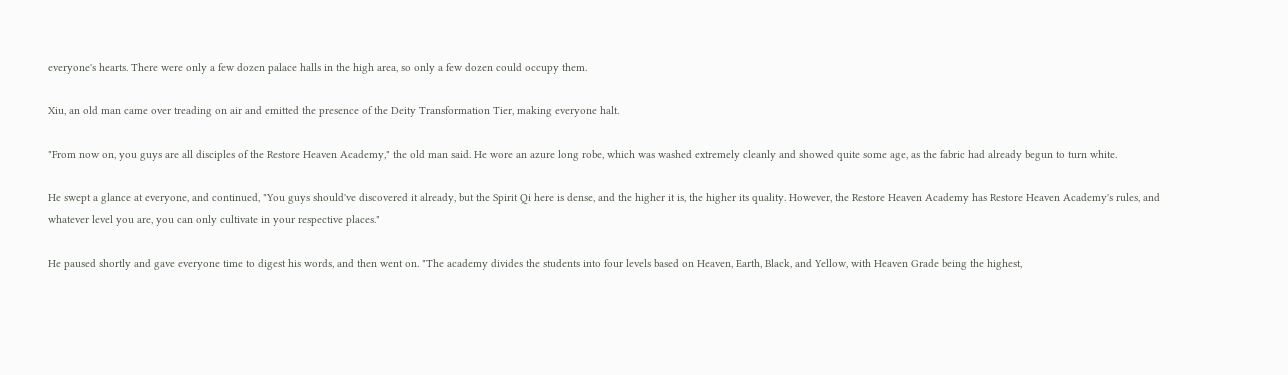everyone's hearts. There were only a few dozen palace halls in the high area, so only a few dozen could occupy them.

Xiu, an old man came over treading on air and emitted the presence of the Deity Transformation Tier, making everyone halt.

"From now on, you guys are all disciples of the Restore Heaven Academy," the old man said. He wore an azure long robe, which was washed extremely cleanly and showed quite some age, as the fabric had already begun to turn white.

He swept a glance at everyone, and continued, "You guys should've discovered it already, but the Spirit Qi here is dense, and the higher it is, the higher its quality. However, the Restore Heaven Academy has Restore Heaven Academy's rules, and whatever level you are, you can only cultivate in your respective places."

He paused shortly and gave everyone time to digest his words, and then went on. "The academy divides the students into four levels based on Heaven, Earth, Black, and Yellow, with Heaven Grade being the highest,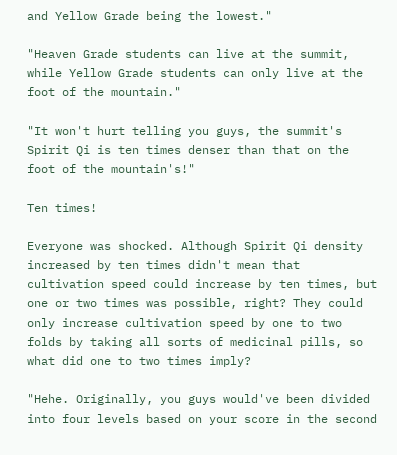and Yellow Grade being the lowest."

"Heaven Grade students can live at the summit, while Yellow Grade students can only live at the foot of the mountain."

"It won't hurt telling you guys, the summit's Spirit Qi is ten times denser than that on the foot of the mountain's!"

Ten times!

Everyone was shocked. Although Spirit Qi density increased by ten times didn't mean that cultivation speed could increase by ten times, but one or two times was possible, right? They could only increase cultivation speed by one to two folds by taking all sorts of medicinal pills, so what did one to two times imply?

"Hehe. Originally, you guys would've been divided into four levels based on your score in the second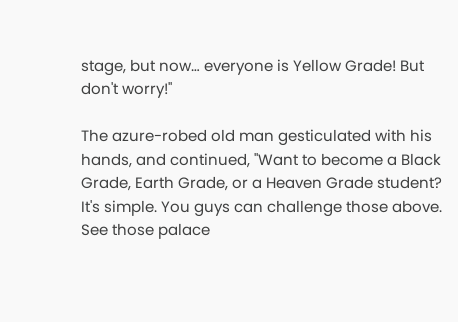stage, but now… everyone is Yellow Grade! But don't worry!"

The azure-robed old man gesticulated with his hands, and continued, "Want to become a Black Grade, Earth Grade, or a Heaven Grade student? It's simple. You guys can challenge those above. See those palace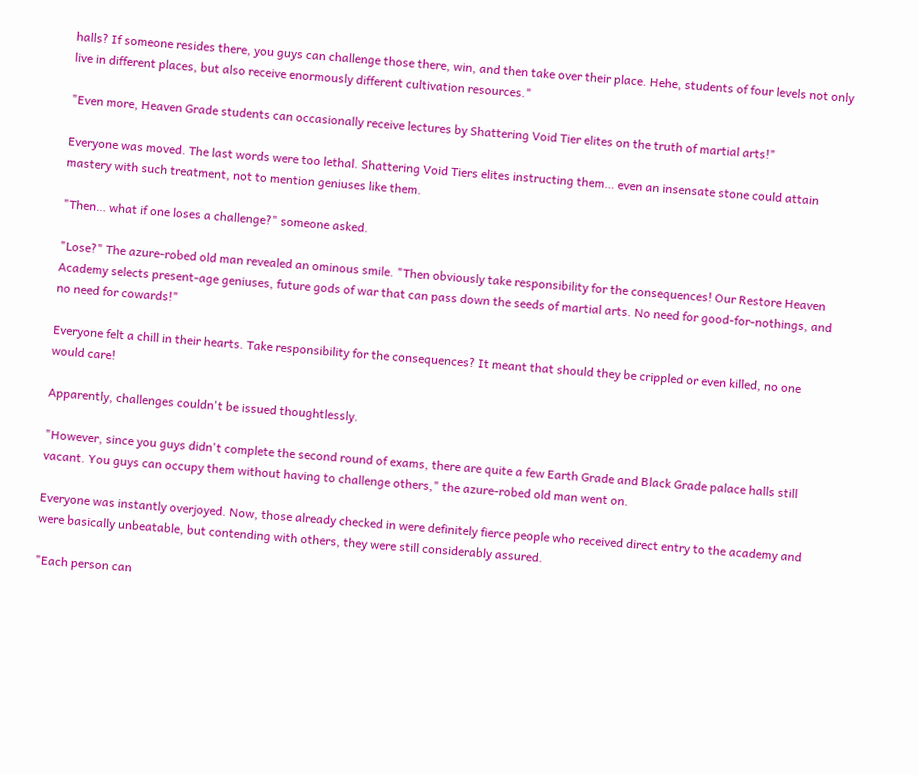halls? If someone resides there, you guys can challenge those there, win, and then take over their place. Hehe, students of four levels not only live in different places, but also receive enormously different cultivation resources."

"Even more, Heaven Grade students can occasionally receive lectures by Shattering Void Tier elites on the truth of martial arts!"

Everyone was moved. The last words were too lethal. Shattering Void Tiers elites instructing them… even an insensate stone could attain mastery with such treatment, not to mention geniuses like them.

"Then… what if one loses a challenge?" someone asked.

"Lose?" The azure-robed old man revealed an ominous smile. "Then obviously take responsibility for the consequences! Our Restore Heaven Academy selects present-age geniuses, future gods of war that can pass down the seeds of martial arts. No need for good-for-nothings, and no need for cowards!"

Everyone felt a chill in their hearts. Take responsibility for the consequences? It meant that should they be crippled or even killed, no one would care!

Apparently, challenges couldn't be issued thoughtlessly.

"However, since you guys didn't complete the second round of exams, there are quite a few Earth Grade and Black Grade palace halls still vacant. You guys can occupy them without having to challenge others," the azure-robed old man went on.

Everyone was instantly overjoyed. Now, those already checked in were definitely fierce people who received direct entry to the academy and were basically unbeatable, but contending with others, they were still considerably assured.

"Each person can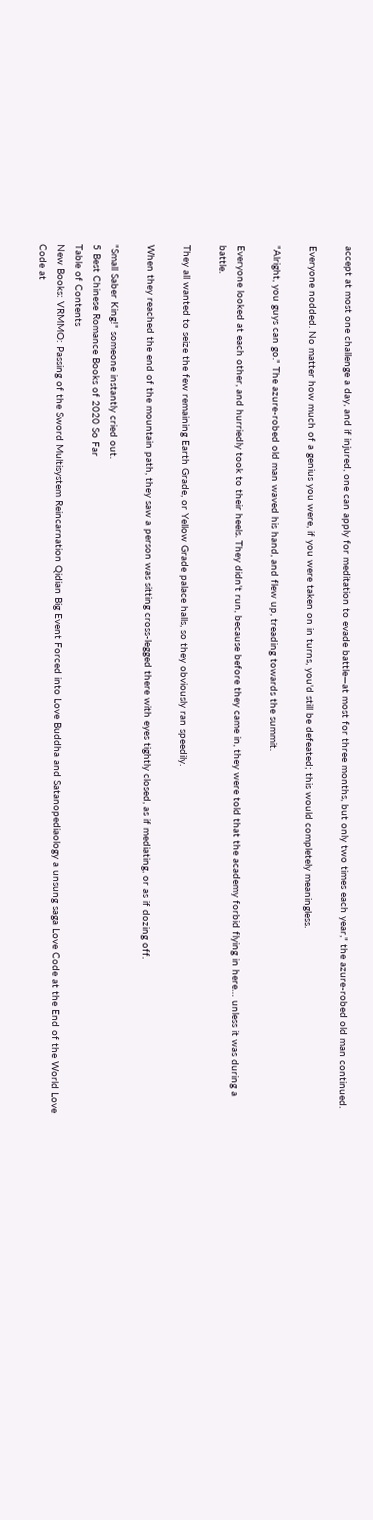accept at most one challenge a day, and if injured, one can apply for meditation to evade battle—at most for three months, but only two times each year," the azure-robed old man continued.

Everyone nodded. No matter how much of a genius you were, if you were taken on in turns, you'd still be defeated; this would completely meaningless.

"Alright, you guys can go." The azure-robed old man waved his hand, and flew up, treading towards the summit.

Everyone looked at each other, and hurriedly took to their heels. They didn't run, because before they came in, they were told that the academy forbid flying in here… unless it was during a battle.

They all wanted to seize the few remaining Earth Grade, or Yellow Grade palace halls, so they obviously ran speedily.

When they reached the end of the mountain path, they saw a person was sitting cross-legged there with eyes tightly closed, as if mediating, or as if dozing off.

"Small Saber King!" someone instantly cried out.
5 Best Chinese Romance Books of 2020 So Far
Table of Contents
New Books: VRMMO: Passing of the Sword Multisystem Reincarnation Qidian Big Event Forced into Love Buddha and Satanopediaology a unsung saga Love Code at the End of the World Love Code at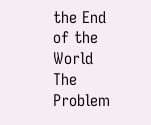the End of the World The Problem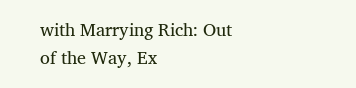with Marrying Rich: Out of the Way, Ex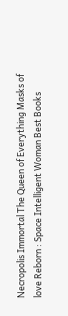Necropolis Immortal The Queen of Everything Masks of love Reborn : Space Intelligent Woman Best Books